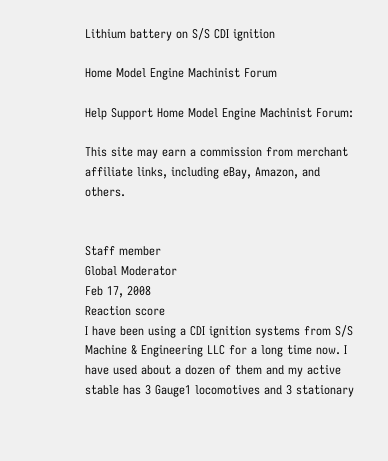Lithium battery on S/S CDI ignition

Home Model Engine Machinist Forum

Help Support Home Model Engine Machinist Forum:

This site may earn a commission from merchant affiliate links, including eBay, Amazon, and others.


Staff member
Global Moderator
Feb 17, 2008
Reaction score
I have been using a CDI ignition systems from S/S Machine & Engineering LLC for a long time now. I have used about a dozen of them and my active stable has 3 Gauge1 locomotives and 3 stationary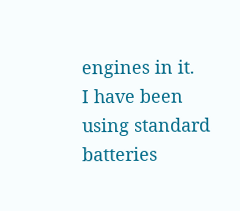engines in it.
I have been using standard batteries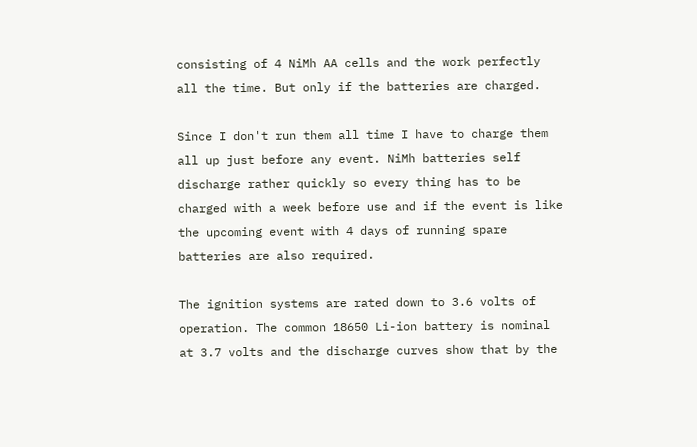consisting of 4 NiMh AA cells and the work perfectly all the time. But only if the batteries are charged.

Since I don't run them all time I have to charge them all up just before any event. NiMh batteries self discharge rather quickly so every thing has to be charged with a week before use and if the event is like the upcoming event with 4 days of running spare batteries are also required.

The ignition systems are rated down to 3.6 volts of operation. The common 18650 Li-ion battery is nominal at 3.7 volts and the discharge curves show that by the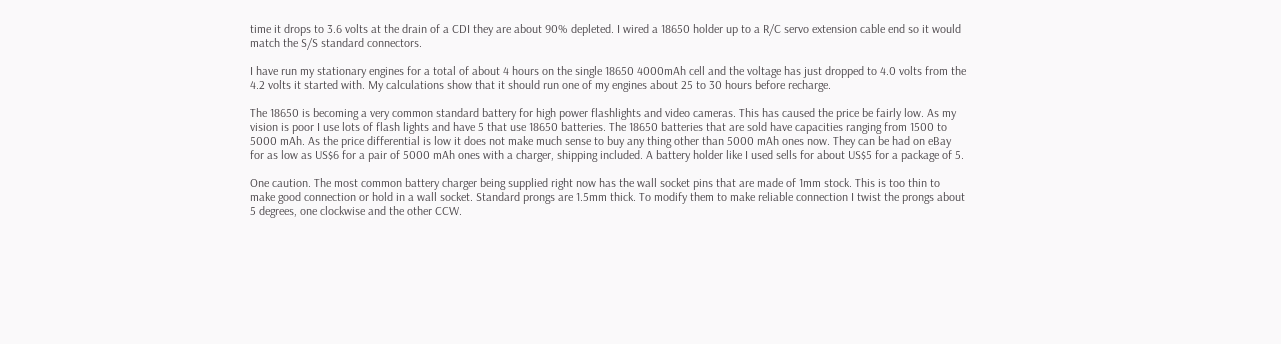time it drops to 3.6 volts at the drain of a CDI they are about 90% depleted. I wired a 18650 holder up to a R/C servo extension cable end so it would match the S/S standard connectors.

I have run my stationary engines for a total of about 4 hours on the single 18650 4000mAh cell and the voltage has just dropped to 4.0 volts from the 4.2 volts it started with. My calculations show that it should run one of my engines about 25 to 30 hours before recharge.

The 18650 is becoming a very common standard battery for high power flashlights and video cameras. This has caused the price be fairly low. As my vision is poor I use lots of flash lights and have 5 that use 18650 batteries. The 18650 batteries that are sold have capacities ranging from 1500 to 5000 mAh. As the price differential is low it does not make much sense to buy any thing other than 5000 mAh ones now. They can be had on eBay for as low as US$6 for a pair of 5000 mAh ones with a charger, shipping included. A battery holder like I used sells for about US$5 for a package of 5.

One caution. The most common battery charger being supplied right now has the wall socket pins that are made of 1mm stock. This is too thin to make good connection or hold in a wall socket. Standard prongs are 1.5mm thick. To modify them to make reliable connection I twist the prongs about 5 degrees, one clockwise and the other CCW.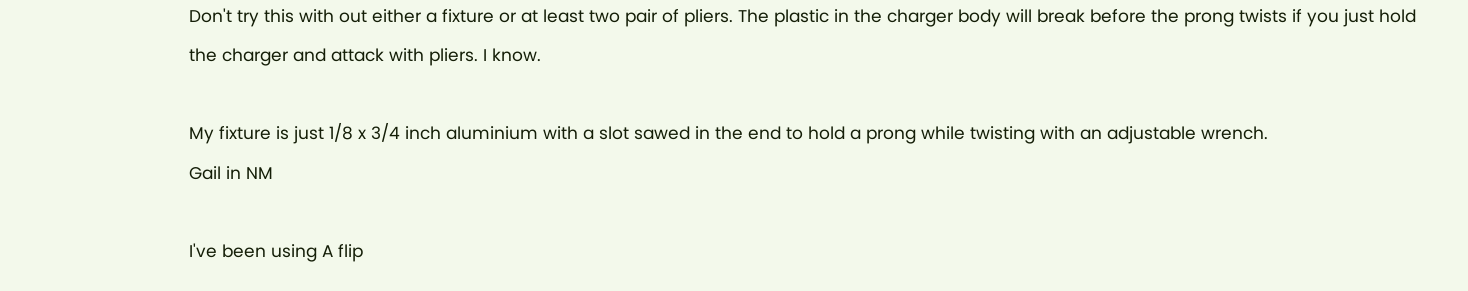Don't try this with out either a fixture or at least two pair of pliers. The plastic in the charger body will break before the prong twists if you just hold the charger and attack with pliers. I know.

My fixture is just 1/8 x 3/4 inch aluminium with a slot sawed in the end to hold a prong while twisting with an adjustable wrench.
Gail in NM

I've been using A flip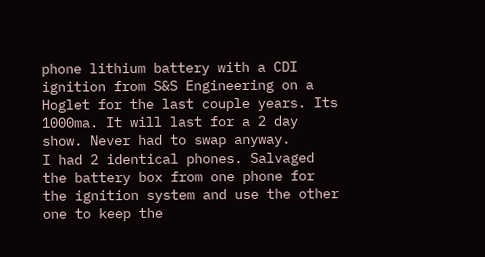phone lithium battery with a CDI ignition from S&S Engineering on a Hoglet for the last couple years. Its 1000ma. It will last for a 2 day show. Never had to swap anyway.
I had 2 identical phones. Salvaged the battery box from one phone for the ignition system and use the other one to keep the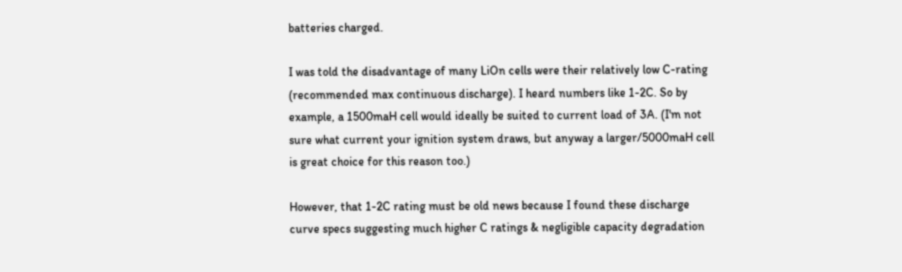batteries charged.

I was told the disadvantage of many LiOn cells were their relatively low C-rating (recommended max continuous discharge). I heard numbers like 1-2C. So by example, a 1500maH cell would ideally be suited to current load of 3A. (I'm not sure what current your ignition system draws, but anyway a larger/5000maH cell is great choice for this reason too.)

However, that 1-2C rating must be old news because I found these discharge curve specs suggesting much higher C ratings & negligible capacity degradation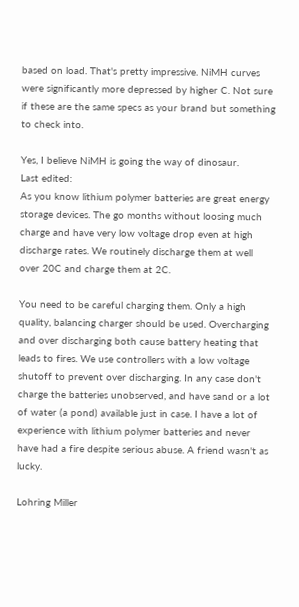based on load. That's pretty impressive. NiMH curves were significantly more depressed by higher C. Not sure if these are the same specs as your brand but something to check into.

Yes, I believe NiMH is going the way of dinosaur.
Last edited:
As you know lithium polymer batteries are great energy storage devices. The go months without loosing much charge and have very low voltage drop even at high discharge rates. We routinely discharge them at well over 20C and charge them at 2C.

You need to be careful charging them. Only a high quality, balancing charger should be used. Overcharging and over discharging both cause battery heating that leads to fires. We use controllers with a low voltage shutoff to prevent over discharging. In any case don't charge the batteries unobserved, and have sand or a lot of water (a pond) available just in case. I have a lot of experience with lithium polymer batteries and never have had a fire despite serious abuse. A friend wasn't as lucky.

Lohring Miller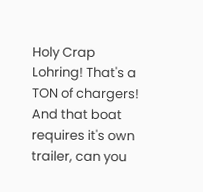Holy Crap Lohring! That's a TON of chargers! And that boat requires it's own trailer, can you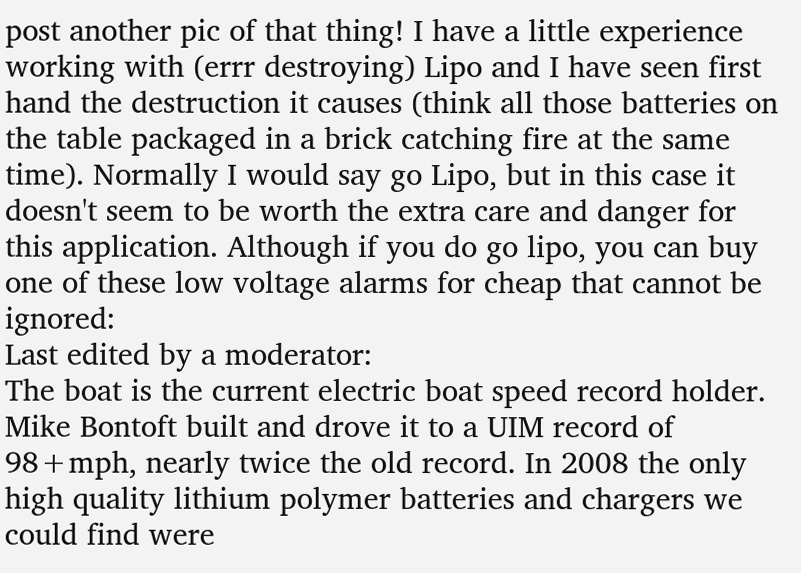post another pic of that thing! I have a little experience working with (errr destroying) Lipo and I have seen first hand the destruction it causes (think all those batteries on the table packaged in a brick catching fire at the same time). Normally I would say go Lipo, but in this case it doesn't seem to be worth the extra care and danger for this application. Although if you do go lipo, you can buy one of these low voltage alarms for cheap that cannot be ignored:
Last edited by a moderator:
The boat is the current electric boat speed record holder. Mike Bontoft built and drove it to a UIM record of 98+mph, nearly twice the old record. In 2008 the only high quality lithium polymer batteries and chargers we could find were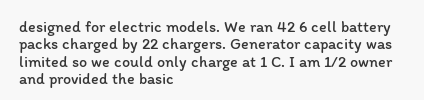designed for electric models. We ran 42 6 cell battery packs charged by 22 chargers. Generator capacity was limited so we could only charge at 1 C. I am 1/2 owner and provided the basic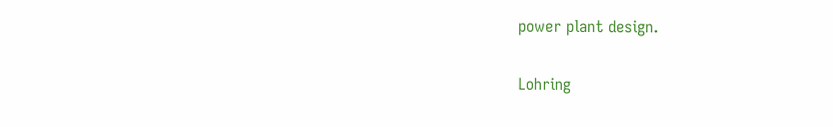power plant design.

Lohring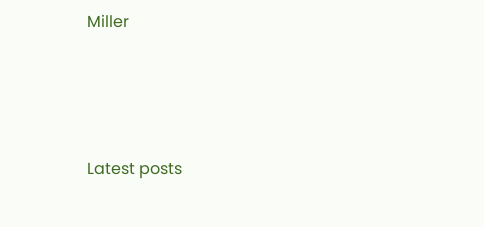Miller




Latest posts